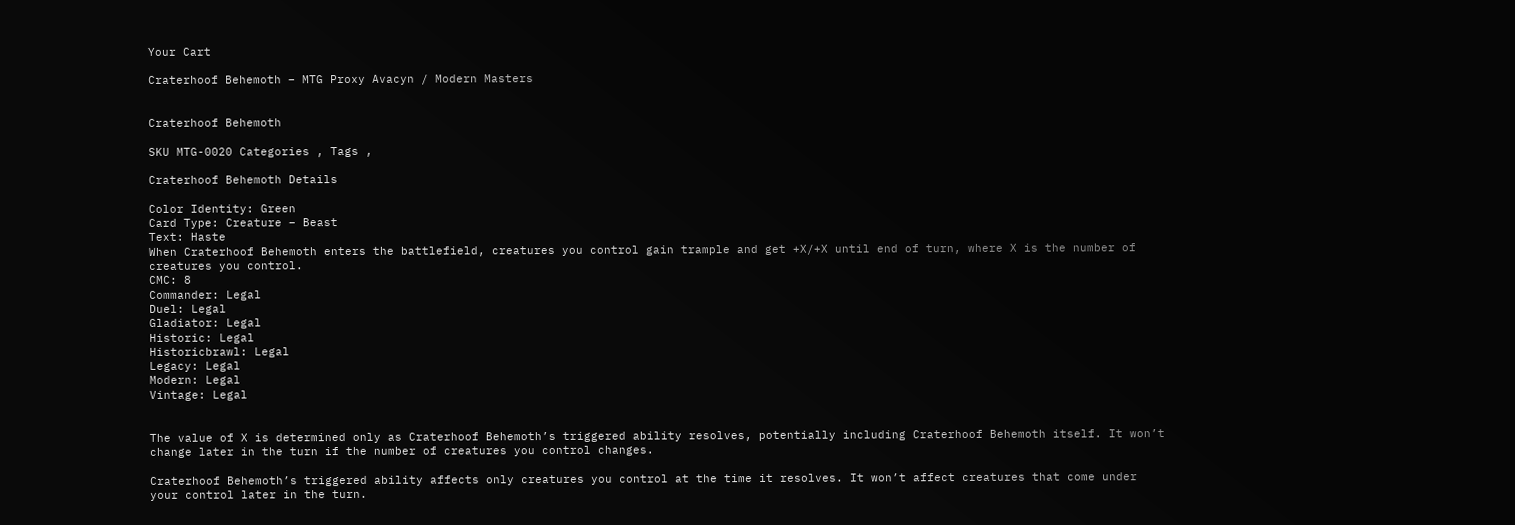Your Cart

Craterhoof Behemoth – MTG Proxy Avacyn / Modern Masters


Craterhoof Behemoth

SKU MTG-0020 Categories , Tags ,

Craterhoof Behemoth Details

Color Identity: Green
Card Type: Creature – Beast
Text: Haste
When Craterhoof Behemoth enters the battlefield, creatures you control gain trample and get +X/+X until end of turn, where X is the number of creatures you control.
CMC: 8
Commander: Legal
Duel: Legal
Gladiator: Legal
Historic: Legal
Historicbrawl: Legal
Legacy: Legal
Modern: Legal
Vintage: Legal


The value of X is determined only as Craterhoof Behemoth’s triggered ability resolves, potentially including Craterhoof Behemoth itself. It won’t change later in the turn if the number of creatures you control changes.

Craterhoof Behemoth’s triggered ability affects only creatures you control at the time it resolves. It won’t affect creatures that come under your control later in the turn.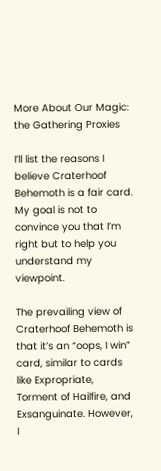More About Our Magic: the Gathering Proxies

I’ll list the reasons I believe Craterhoof Behemoth is a fair card. My goal is not to convince you that I’m right but to help you understand my viewpoint.

The prevailing view of Craterhoof Behemoth is that it’s an “oops, I win” card, similar to cards like Expropriate, Torment of Hailfire, and Exsanguinate. However, I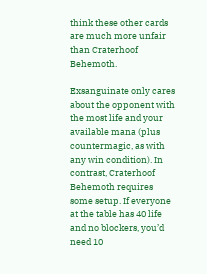think these other cards are much more unfair than Craterhoof Behemoth.

Exsanguinate only cares about the opponent with the most life and your available mana (plus countermagic, as with any win condition). In contrast, Craterhoof Behemoth requires some setup. If everyone at the table has 40 life and no blockers, you’d need 10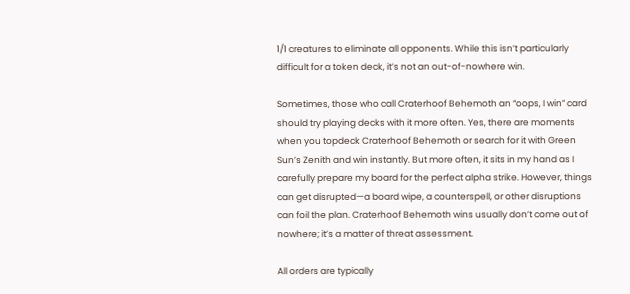1/1 creatures to eliminate all opponents. While this isn’t particularly difficult for a token deck, it’s not an out-of-nowhere win.

Sometimes, those who call Craterhoof Behemoth an “oops, I win” card should try playing decks with it more often. Yes, there are moments when you topdeck Craterhoof Behemoth or search for it with Green Sun’s Zenith and win instantly. But more often, it sits in my hand as I carefully prepare my board for the perfect alpha strike. However, things can get disrupted—a board wipe, a counterspell, or other disruptions can foil the plan. Craterhoof Behemoth wins usually don’t come out of nowhere; it’s a matter of threat assessment.

All orders are typically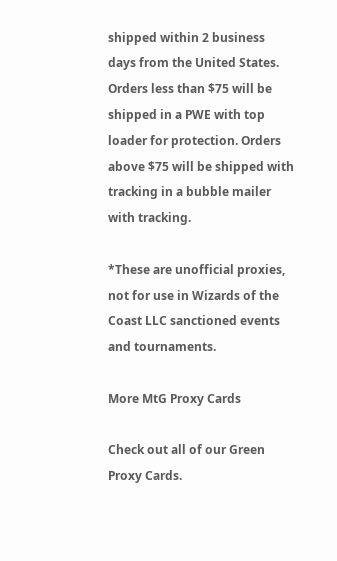shipped within 2 business days from the United States. Orders less than $75 will be shipped in a PWE with top loader for protection. Orders above $75 will be shipped with tracking in a bubble mailer with tracking.

*These are unofficial proxies, not for use in Wizards of the Coast LLC sanctioned events and tournaments.

More MtG Proxy Cards

Check out all of our Green Proxy Cards.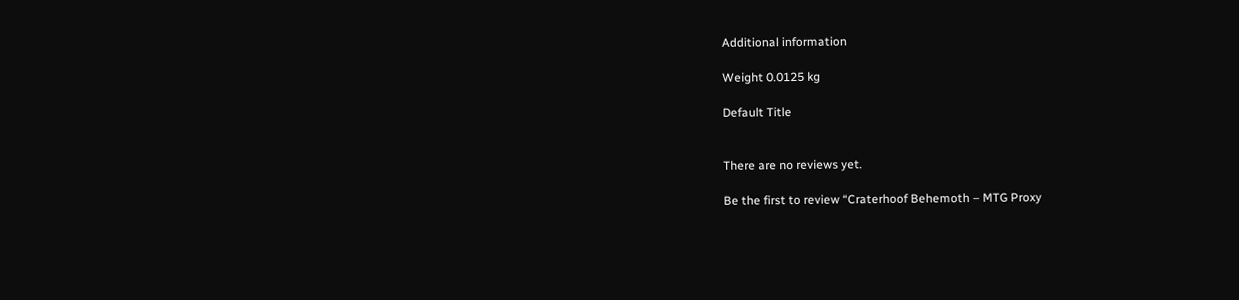Additional information

Weight 0.0125 kg

Default Title


There are no reviews yet.

Be the first to review “Craterhoof Behemoth – MTG Proxy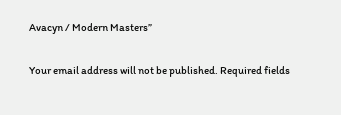Avacyn / Modern Masters”

Your email address will not be published. Required fields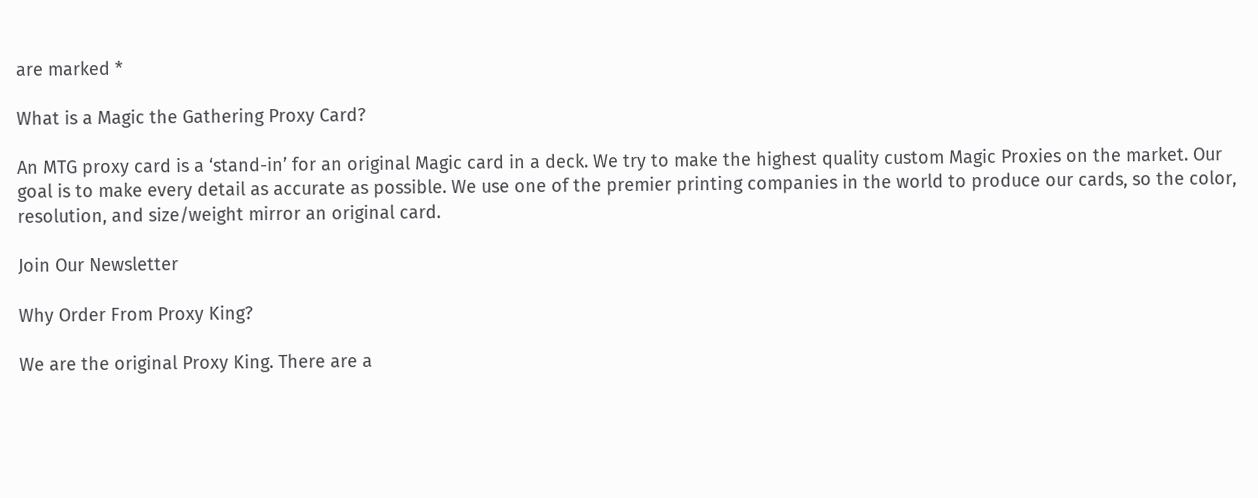are marked *

What is a Magic the Gathering Proxy Card?

An MTG proxy card is a ‘stand-in’ for an original Magic card in a deck. We try to make the highest quality custom Magic Proxies on the market. Our goal is to make every detail as accurate as possible. We use one of the premier printing companies in the world to produce our cards, so the color, resolution, and size/weight mirror an original card.

Join Our Newsletter

Why Order From Proxy King?

We are the original Proxy King. There are a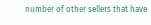number of other sellers that have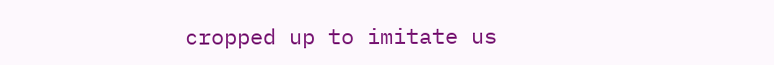cropped up to imitate us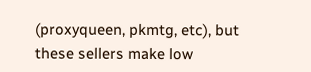(proxyqueen, pkmtg, etc), but these sellers make low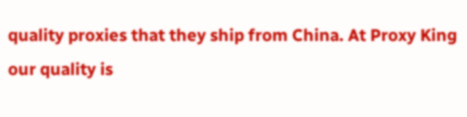quality proxies that they ship from China. At Proxy King our quality is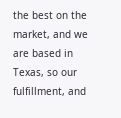the best on the market, and we are based in Texas, so our fulfillment, and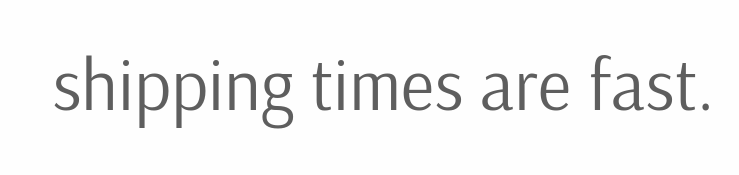shipping times are fast.